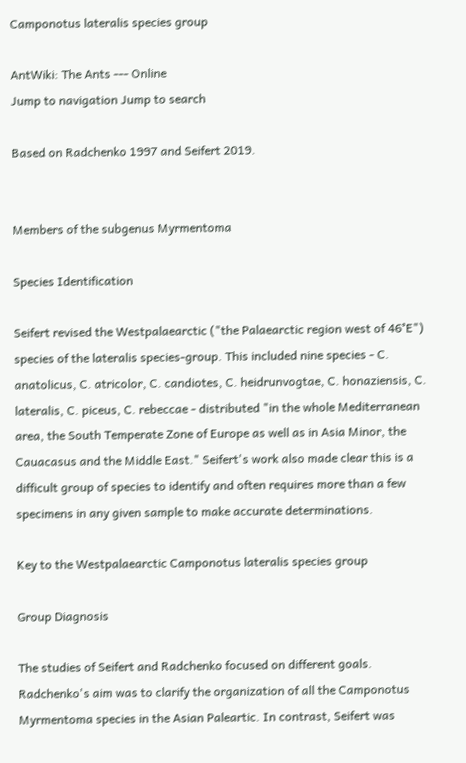Camponotus lateralis species group

AntWiki: The Ants --- Online
Jump to navigation Jump to search

Based on Radchenko 1997 and Seifert 2019.


Members of the subgenus Myrmentoma

Species Identification

Seifert revised the Westpalaearctic ("the Palaearctic region west of 46°E") species of the lateralis species-group. This included nine species - C. anatolicus, C. atricolor, C. candiotes, C. heidrunvogtae, C. honaziensis, C. lateralis, C. piceus, C. rebeccae - distributed "in the whole Mediterranean area, the South Temperate Zone of Europe as well as in Asia Minor, the Cauacasus and the Middle East." Seifert's work also made clear this is a difficult group of species to identify and often requires more than a few specimens in any given sample to make accurate determinations.

Key to the Westpalaearctic Camponotus lateralis species group

Group Diagnosis

The studies of Seifert and Radchenko focused on different goals. Radchenko's aim was to clarify the organization of all the Camponotus Myrmentoma species in the Asian Paleartic. In contrast, Seifert was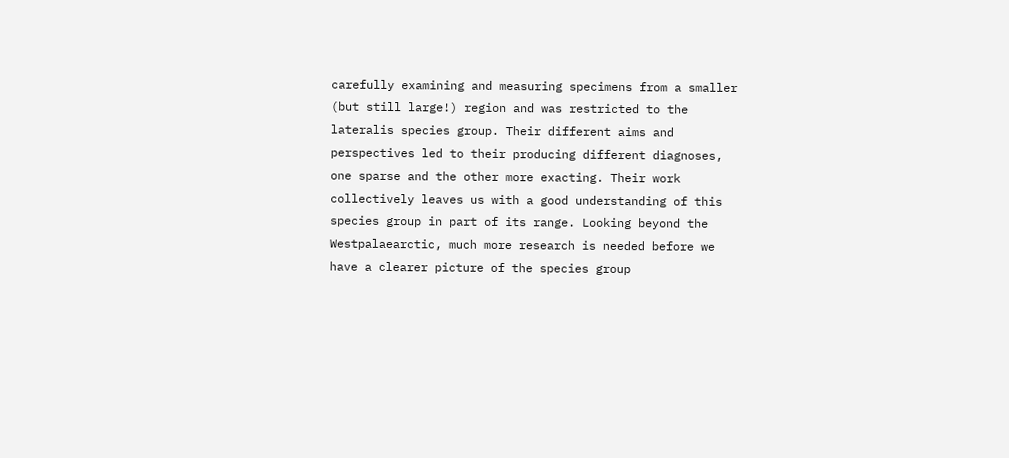carefully examining and measuring specimens from a smaller (but still large!) region and was restricted to the lateralis species group. Their different aims and perspectives led to their producing different diagnoses, one sparse and the other more exacting. Their work collectively leaves us with a good understanding of this species group in part of its range. Looking beyond the Westpalaearctic, much more research is needed before we have a clearer picture of the species group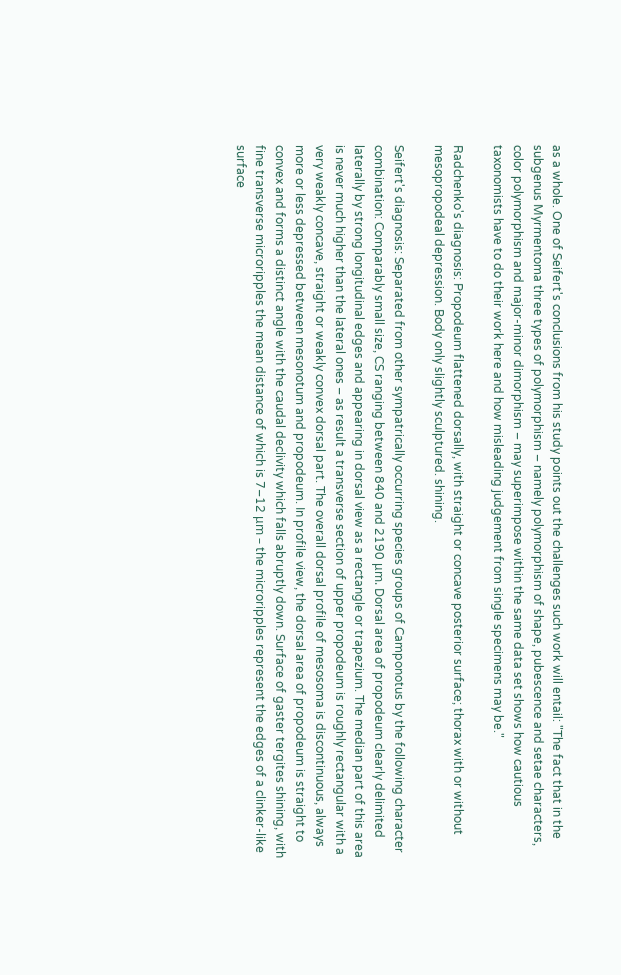as a whole. One of Seifert's conclusions from his study points out the challenges such work will entail: "The fact that in the subgenus Myrmentoma three types of polymorphism – namely polymorphism of shape, pubescence and setae characters, color polymorphism and major-minor dimorphism – may superimpose within the same data set shows how cautious taxonomists have to do their work here and how misleading judgement from single specimens may be."

Radchenko's diagnosis: Propodeum flattened dorsally, with straight or concave posterior surface; thorax with or without mesopropodeal depression. Body only slightly sculptured. shining.

Seifert's diagnosis: Separated from other sympatrically occurring species groups of Camponotus by the following character combination: Comparably small size, CS ranging between 840 and 2190 μm. Dorsal area of propodeum clearly delimited laterally by strong longitudinal edges and appearing in dorsal view as a rectangle or trapezium. The median part of this area is never much higher than the lateral ones – as result a transverse section of upper propodeum is roughly rectangular with a very weakly concave, straight or weakly convex dorsal part. The overall dorsal profile of mesosoma is discontinuous, always more or less depressed between mesonotum and propodeum. In profile view, the dorsal area of propodeum is straight to convex and forms a distinct angle with the caudal declivity which falls abruptly down. Surface of gaster tergites shining, with fine transverse microripples the mean distance of which is 7–12 μm – the microripples represent the edges of a clinker-like surface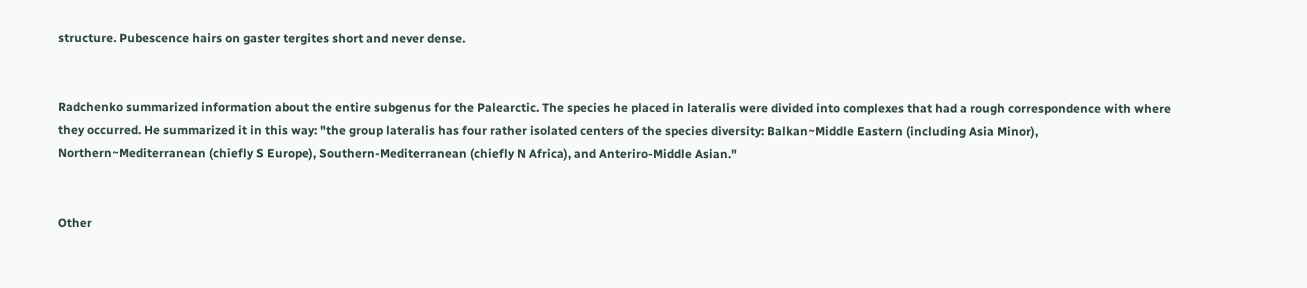structure. Pubescence hairs on gaster tergites short and never dense.


Radchenko summarized information about the entire subgenus for the Palearctic. The species he placed in lateralis were divided into complexes that had a rough correspondence with where they occurred. He summarized it in this way: "the group lateralis has four rather isolated centers of the species diversity: Balkan~Middle Eastern (including Asia Minor), Northern~Mediterranean (chiefly S Europe), Southern-Mediterranean (chiefly N Africa), and Anteriro-Middle Asian."


Other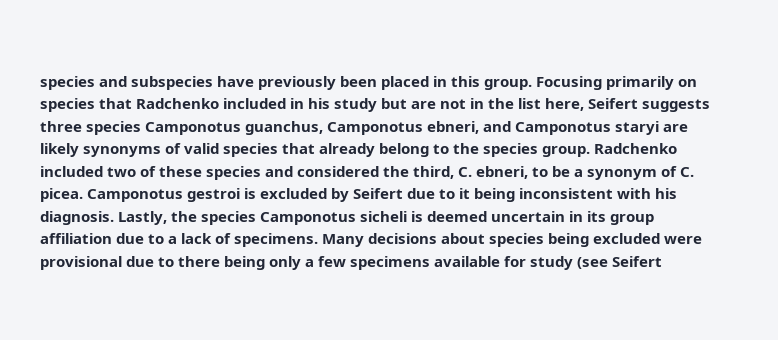species and subspecies have previously been placed in this group. Focusing primarily on species that Radchenko included in his study but are not in the list here, Seifert suggests three species Camponotus guanchus, Camponotus ebneri, and Camponotus staryi are likely synonyms of valid species that already belong to the species group. Radchenko included two of these species and considered the third, C. ebneri, to be a synonym of C. picea. Camponotus gestroi is excluded by Seifert due to it being inconsistent with his diagnosis. Lastly, the species Camponotus sicheli is deemed uncertain in its group affiliation due to a lack of specimens. Many decisions about species being excluded were provisional due to there being only a few specimens available for study (see Seifert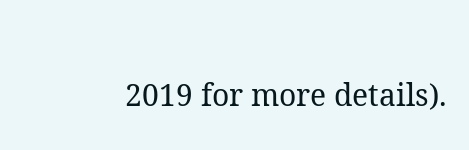2019 for more details).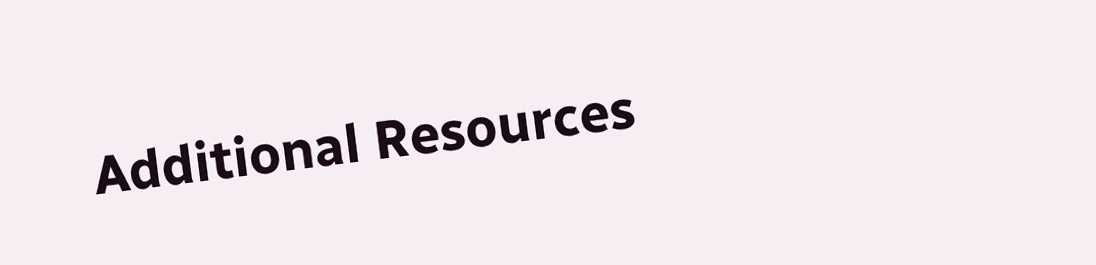Additional Resources